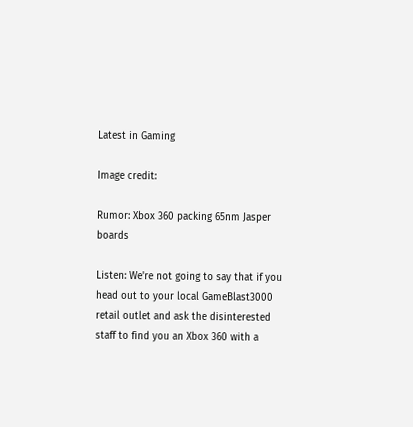Latest in Gaming

Image credit:

Rumor: Xbox 360 packing 65nm Jasper boards

Listen: We're not going to say that if you head out to your local GameBlast3000 retail outlet and ask the disinterested staff to find you an Xbox 360 with a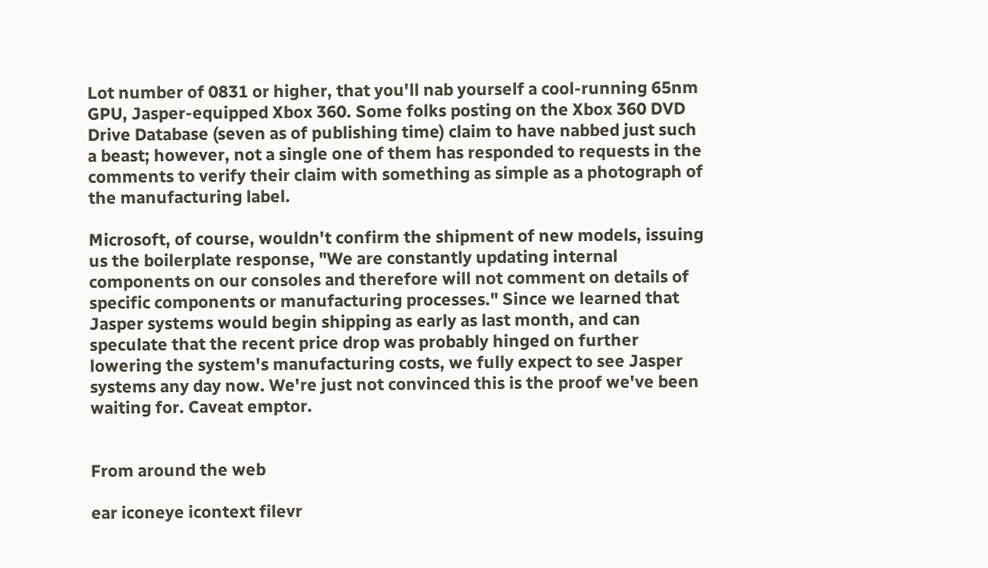Lot number of 0831 or higher, that you'll nab yourself a cool-running 65nm GPU, Jasper-equipped Xbox 360. Some folks posting on the Xbox 360 DVD Drive Database (seven as of publishing time) claim to have nabbed just such a beast; however, not a single one of them has responded to requests in the comments to verify their claim with something as simple as a photograph of the manufacturing label.

Microsoft, of course, wouldn't confirm the shipment of new models, issuing us the boilerplate response, "We are constantly updating internal components on our consoles and therefore will not comment on details of specific components or manufacturing processes." Since we learned that Jasper systems would begin shipping as early as last month, and can speculate that the recent price drop was probably hinged on further lowering the system's manufacturing costs, we fully expect to see Jasper systems any day now. We're just not convinced this is the proof we've been waiting for. Caveat emptor.


From around the web

ear iconeye icontext filevr